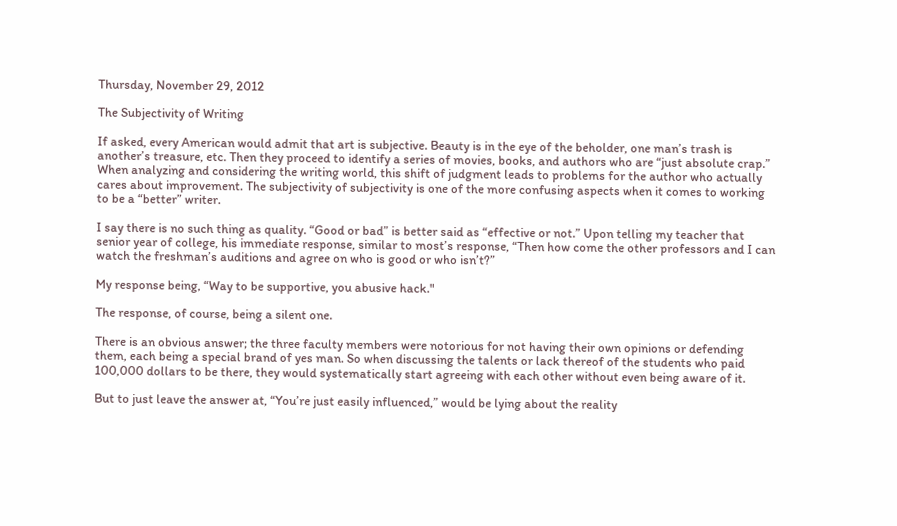Thursday, November 29, 2012

The Subjectivity of Writing

If asked, every American would admit that art is subjective. Beauty is in the eye of the beholder, one man’s trash is another’s treasure, etc. Then they proceed to identify a series of movies, books, and authors who are “just absolute crap.” When analyzing and considering the writing world, this shift of judgment leads to problems for the author who actually cares about improvement. The subjectivity of subjectivity is one of the more confusing aspects when it comes to working to be a “better” writer.

I say there is no such thing as quality. “Good or bad” is better said as “effective or not.” Upon telling my teacher that senior year of college, his immediate response, similar to most’s response, “Then how come the other professors and I can watch the freshman’s auditions and agree on who is good or who isn’t?”

My response being, “Way to be supportive, you abusive hack."

The response, of course, being a silent one.

There is an obvious answer; the three faculty members were notorious for not having their own opinions or defending them, each being a special brand of yes man. So when discussing the talents or lack thereof of the students who paid 100,000 dollars to be there, they would systematically start agreeing with each other without even being aware of it.

But to just leave the answer at, “You’re just easily influenced,” would be lying about the reality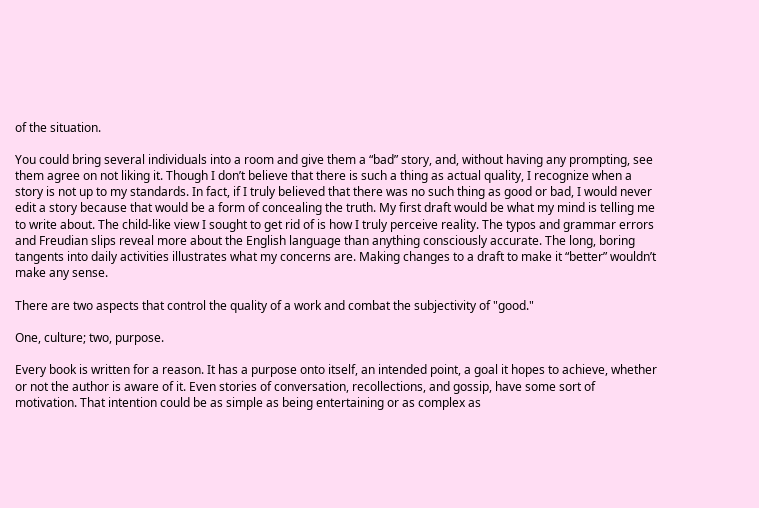of the situation.

You could bring several individuals into a room and give them a “bad” story, and, without having any prompting, see them agree on not liking it. Though I don’t believe that there is such a thing as actual quality, I recognize when a story is not up to my standards. In fact, if I truly believed that there was no such thing as good or bad, I would never edit a story because that would be a form of concealing the truth. My first draft would be what my mind is telling me to write about. The child-like view I sought to get rid of is how I truly perceive reality. The typos and grammar errors and Freudian slips reveal more about the English language than anything consciously accurate. The long, boring tangents into daily activities illustrates what my concerns are. Making changes to a draft to make it “better” wouldn’t make any sense.

There are two aspects that control the quality of a work and combat the subjectivity of "good."

One, culture; two, purpose.

Every book is written for a reason. It has a purpose onto itself, an intended point, a goal it hopes to achieve, whether or not the author is aware of it. Even stories of conversation, recollections, and gossip, have some sort of motivation. That intention could be as simple as being entertaining or as complex as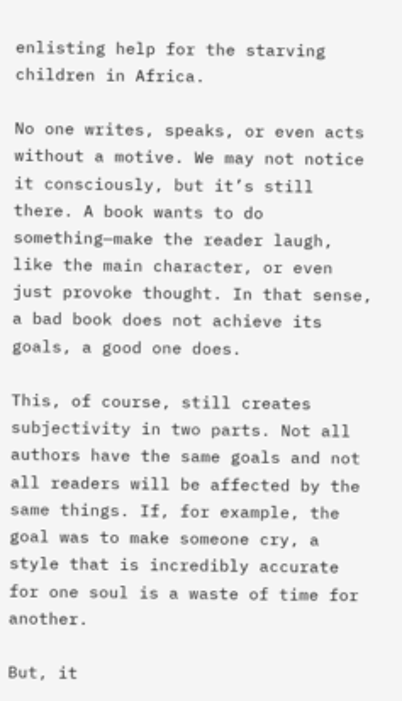enlisting help for the starving children in Africa.

No one writes, speaks, or even acts without a motive. We may not notice it consciously, but it’s still there. A book wants to do something—make the reader laugh, like the main character, or even just provoke thought. In that sense, a bad book does not achieve its goals, a good one does.

This, of course, still creates subjectivity in two parts. Not all authors have the same goals and not all readers will be affected by the same things. If, for example, the goal was to make someone cry, a style that is incredibly accurate for one soul is a waste of time for another.

But, it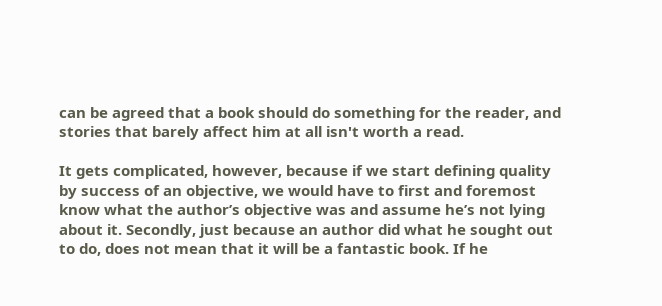can be agreed that a book should do something for the reader, and stories that barely affect him at all isn't worth a read.

It gets complicated, however, because if we start defining quality by success of an objective, we would have to first and foremost know what the author’s objective was and assume he’s not lying about it. Secondly, just because an author did what he sought out to do, does not mean that it will be a fantastic book. If he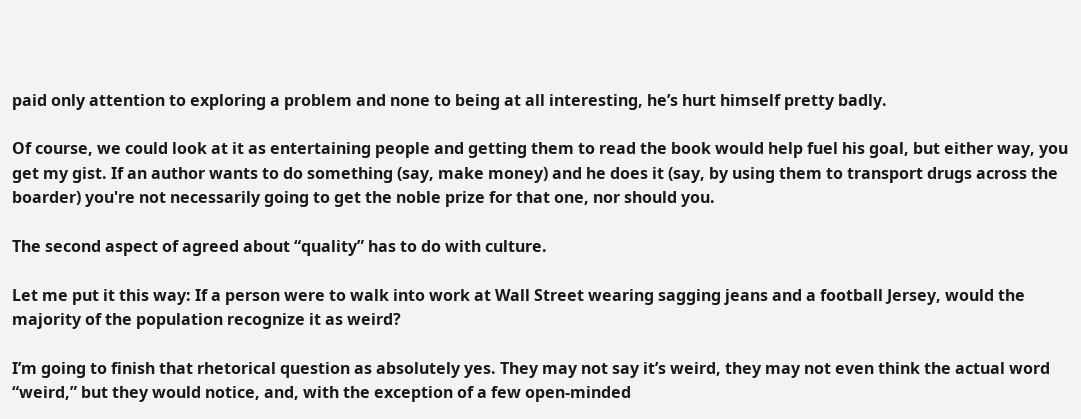paid only attention to exploring a problem and none to being at all interesting, he’s hurt himself pretty badly.

Of course, we could look at it as entertaining people and getting them to read the book would help fuel his goal, but either way, you get my gist. If an author wants to do something (say, make money) and he does it (say, by using them to transport drugs across the boarder) you're not necessarily going to get the noble prize for that one, nor should you.

The second aspect of agreed about “quality” has to do with culture.

Let me put it this way: If a person were to walk into work at Wall Street wearing sagging jeans and a football Jersey, would the majority of the population recognize it as weird?

I’m going to finish that rhetorical question as absolutely yes. They may not say it’s weird, they may not even think the actual word “weird,” but they would notice, and, with the exception of a few open-minded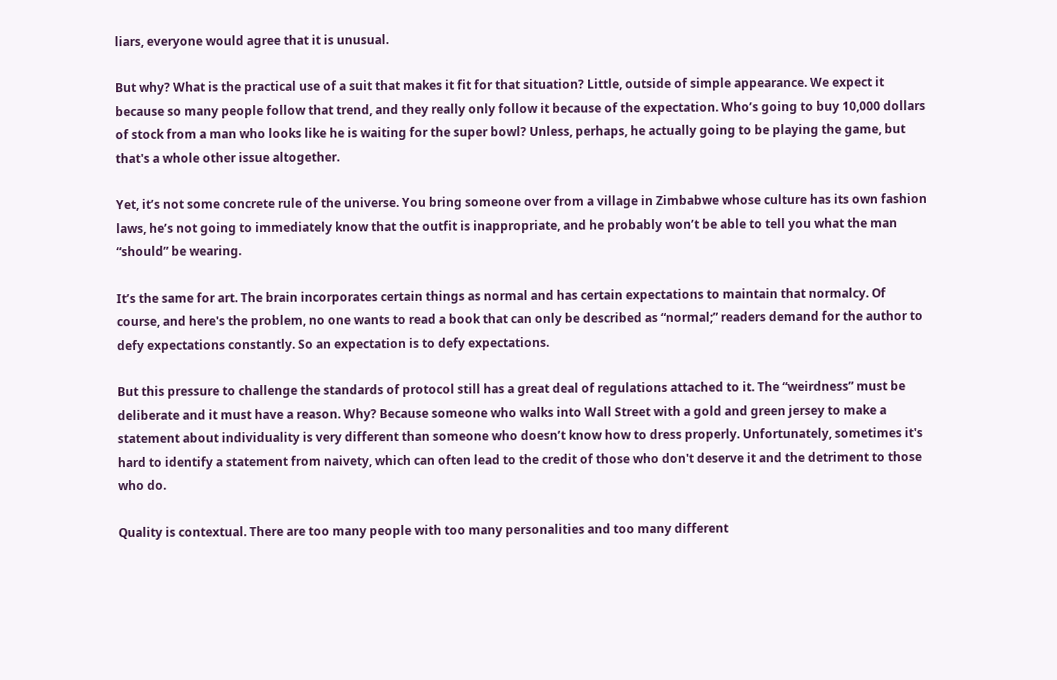liars, everyone would agree that it is unusual.

But why? What is the practical use of a suit that makes it fit for that situation? Little, outside of simple appearance. We expect it because so many people follow that trend, and they really only follow it because of the expectation. Who’s going to buy 10,000 dollars of stock from a man who looks like he is waiting for the super bowl? Unless, perhaps, he actually going to be playing the game, but that's a whole other issue altogether.

Yet, it’s not some concrete rule of the universe. You bring someone over from a village in Zimbabwe whose culture has its own fashion laws, he’s not going to immediately know that the outfit is inappropriate, and he probably won’t be able to tell you what the man “should” be wearing.

It’s the same for art. The brain incorporates certain things as normal and has certain expectations to maintain that normalcy. Of course, and here's the problem, no one wants to read a book that can only be described as “normal;” readers demand for the author to defy expectations constantly. So an expectation is to defy expectations.

But this pressure to challenge the standards of protocol still has a great deal of regulations attached to it. The “weirdness” must be deliberate and it must have a reason. Why? Because someone who walks into Wall Street with a gold and green jersey to make a statement about individuality is very different than someone who doesn’t know how to dress properly. Unfortunately, sometimes it's hard to identify a statement from naivety, which can often lead to the credit of those who don't deserve it and the detriment to those who do.

Quality is contextual. There are too many people with too many personalities and too many different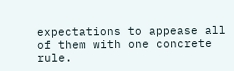expectations to appease all of them with one concrete rule.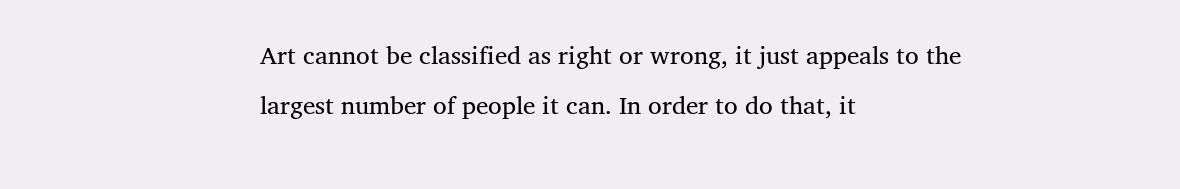Art cannot be classified as right or wrong, it just appeals to the largest number of people it can. In order to do that, it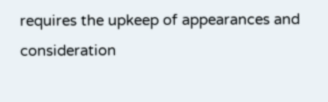requires the upkeep of appearances and consideration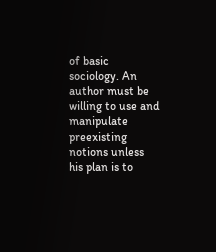of basic sociology. An author must be willing to use and manipulate preexisting notions unless his plan is to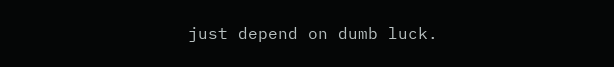just depend on dumb luck.